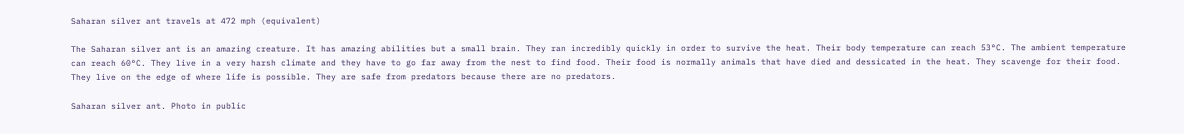Saharan silver ant travels at 472 mph (equivalent)

The Saharan silver ant is an amazing creature. It has amazing abilities but a small brain. They ran incredibly quickly in order to survive the heat. Their body temperature can reach 53°C. The ambient temperature can reach 60°C. They live in a very harsh climate and they have to go far away from the nest to find food. Their food is normally animals that have died and dessicated in the heat. They scavenge for their food. They live on the edge of where life is possible. They are safe from predators because there are no predators.

Saharan silver ant. Photo in public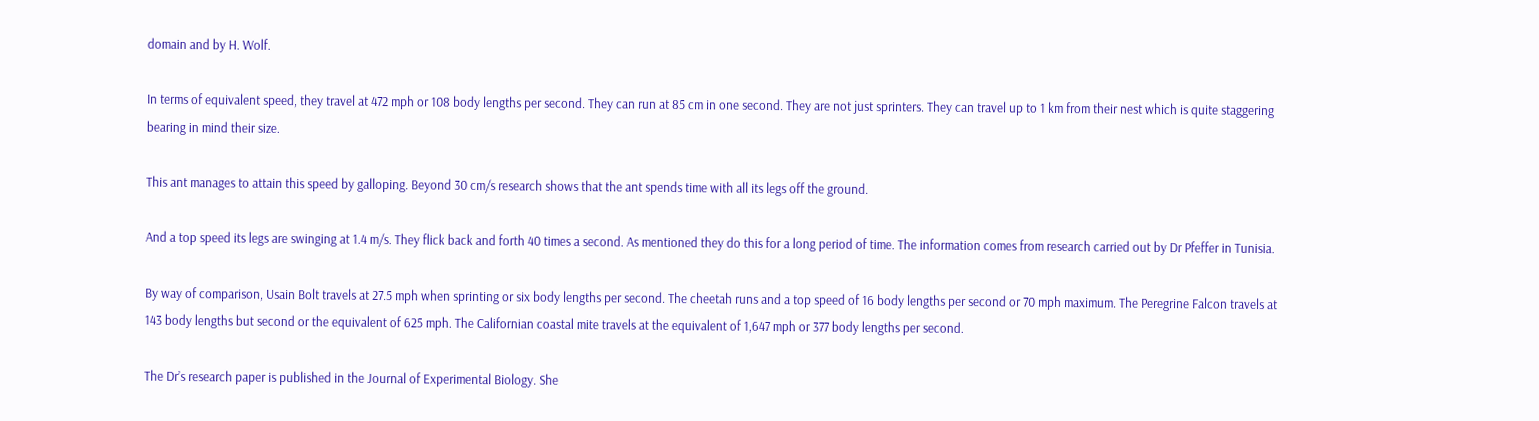domain and by H. Wolf.

In terms of equivalent speed, they travel at 472 mph or 108 body lengths per second. They can run at 85 cm in one second. They are not just sprinters. They can travel up to 1 km from their nest which is quite staggering bearing in mind their size.

This ant manages to attain this speed by galloping. Beyond 30 cm/s research shows that the ant spends time with all its legs off the ground.

And a top speed its legs are swinging at 1.4 m/s. They flick back and forth 40 times a second. As mentioned they do this for a long period of time. The information comes from research carried out by Dr Pfeffer in Tunisia.

By way of comparison, Usain Bolt travels at 27.5 mph when sprinting or six body lengths per second. The cheetah runs and a top speed of 16 body lengths per second or 70 mph maximum. The Peregrine Falcon travels at 143 body lengths but second or the equivalent of 625 mph. The Californian coastal mite travels at the equivalent of 1,647 mph or 377 body lengths per second.

The Dr’s research paper is published in the Journal of Experimental Biology. She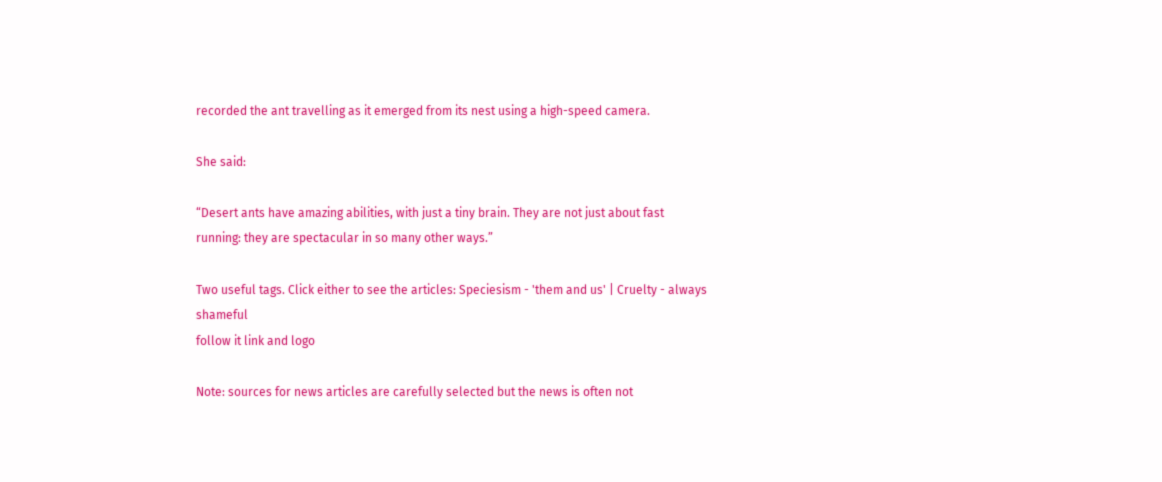recorded the ant travelling as it emerged from its nest using a high-speed camera.

She said:

“Desert ants have amazing abilities, with just a tiny brain. They are not just about fast running: they are spectacular in so many other ways.”

Two useful tags. Click either to see the articles: Speciesism - 'them and us' | Cruelty - always shameful
follow it link and logo

Note: sources for news articles are carefully selected but the news is often not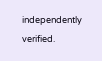independently verified.